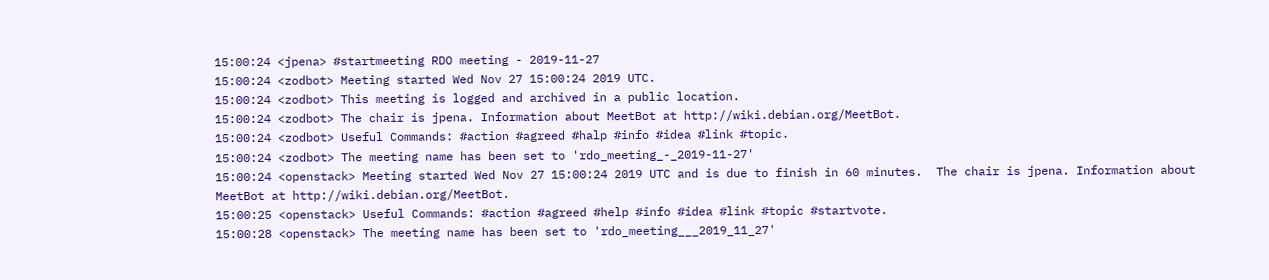15:00:24 <jpena> #startmeeting RDO meeting - 2019-11-27
15:00:24 <zodbot> Meeting started Wed Nov 27 15:00:24 2019 UTC.
15:00:24 <zodbot> This meeting is logged and archived in a public location.
15:00:24 <zodbot> The chair is jpena. Information about MeetBot at http://wiki.debian.org/MeetBot.
15:00:24 <zodbot> Useful Commands: #action #agreed #halp #info #idea #link #topic.
15:00:24 <zodbot> The meeting name has been set to 'rdo_meeting_-_2019-11-27'
15:00:24 <openstack> Meeting started Wed Nov 27 15:00:24 2019 UTC and is due to finish in 60 minutes.  The chair is jpena. Information about MeetBot at http://wiki.debian.org/MeetBot.
15:00:25 <openstack> Useful Commands: #action #agreed #help #info #idea #link #topic #startvote.
15:00:28 <openstack> The meeting name has been set to 'rdo_meeting___2019_11_27'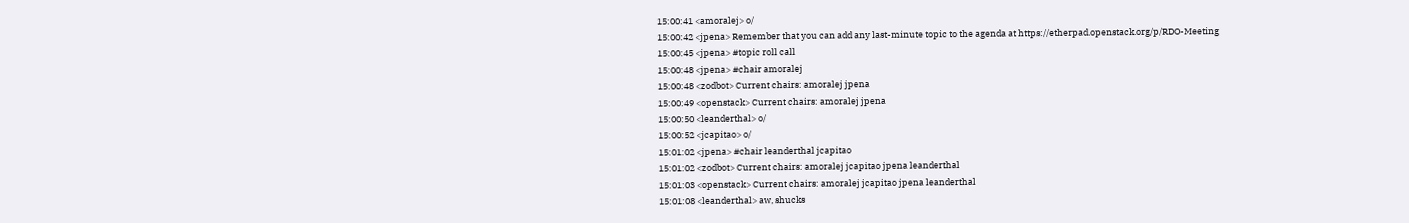15:00:41 <amoralej> o/
15:00:42 <jpena> Remember that you can add any last-minute topic to the agenda at https://etherpad.openstack.org/p/RDO-Meeting
15:00:45 <jpena> #topic roll call
15:00:48 <jpena> #chair amoralej
15:00:48 <zodbot> Current chairs: amoralej jpena
15:00:49 <openstack> Current chairs: amoralej jpena
15:00:50 <leanderthal> o/
15:00:52 <jcapitao> o/
15:01:02 <jpena> #chair leanderthal jcapitao
15:01:02 <zodbot> Current chairs: amoralej jcapitao jpena leanderthal
15:01:03 <openstack> Current chairs: amoralej jcapitao jpena leanderthal
15:01:08 <leanderthal> aw, shucks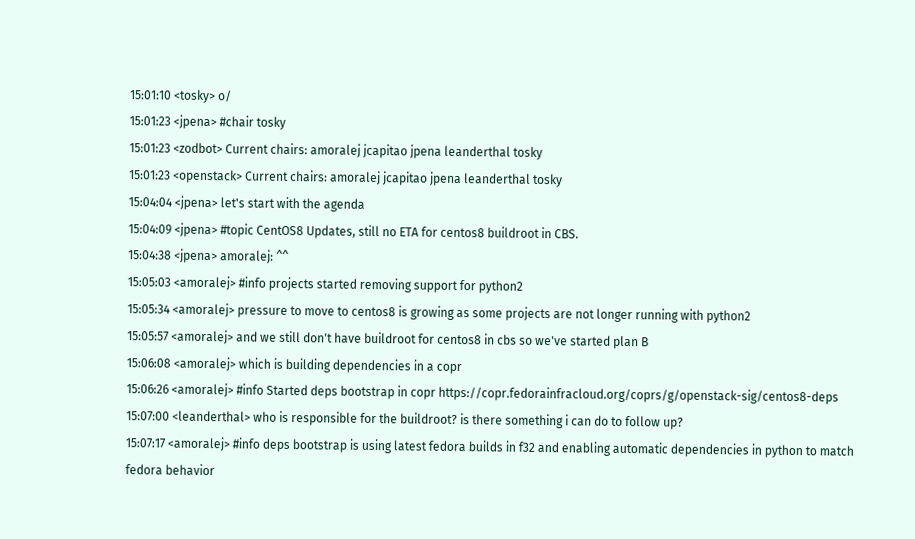15:01:10 <tosky> o/
15:01:23 <jpena> #chair tosky
15:01:23 <zodbot> Current chairs: amoralej jcapitao jpena leanderthal tosky
15:01:23 <openstack> Current chairs: amoralej jcapitao jpena leanderthal tosky
15:04:04 <jpena> let's start with the agenda
15:04:09 <jpena> #topic CentOS8 Updates, still no ETA for centos8 buildroot in CBS.
15:04:38 <jpena> amoralej: ^^
15:05:03 <amoralej> #info projects started removing support for python2
15:05:34 <amoralej> pressure to move to centos8 is growing as some projects are not longer running with python2
15:05:57 <amoralej> and we still don't have buildroot for centos8 in cbs so we've started plan B
15:06:08 <amoralej> which is building dependencies in a copr
15:06:26 <amoralej> #info Started deps bootstrap in copr https://copr.fedorainfracloud.org/coprs/g/openstack-sig/centos8-deps
15:07:00 <leanderthal> who is responsible for the buildroot? is there something i can do to follow up?
15:07:17 <amoralej> #info deps bootstrap is using latest fedora builds in f32 and enabling automatic dependencies in python to match fedora behavior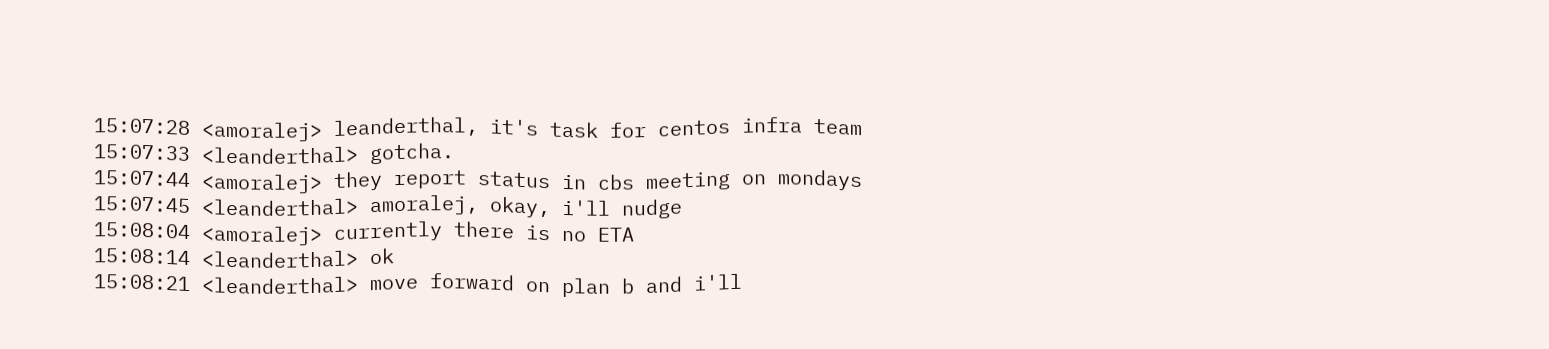15:07:28 <amoralej> leanderthal, it's task for centos infra team
15:07:33 <leanderthal> gotcha.
15:07:44 <amoralej> they report status in cbs meeting on mondays
15:07:45 <leanderthal> amoralej, okay, i'll nudge
15:08:04 <amoralej> currently there is no ETA
15:08:14 <leanderthal> ok
15:08:21 <leanderthal> move forward on plan b and i'll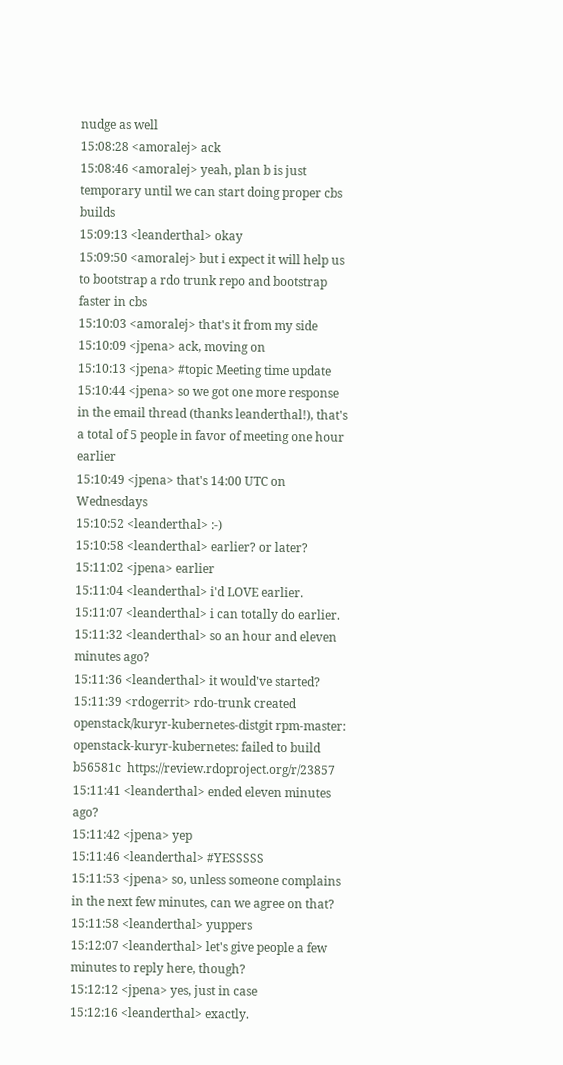nudge as well
15:08:28 <amoralej> ack
15:08:46 <amoralej> yeah, plan b is just temporary until we can start doing proper cbs builds
15:09:13 <leanderthal> okay
15:09:50 <amoralej> but i expect it will help us to bootstrap a rdo trunk repo and bootstrap faster in cbs
15:10:03 <amoralej> that's it from my side
15:10:09 <jpena> ack, moving on
15:10:13 <jpena> #topic Meeting time update
15:10:44 <jpena> so we got one more response in the email thread (thanks leanderthal!), that's a total of 5 people in favor of meeting one hour earlier
15:10:49 <jpena> that's 14:00 UTC on Wednesdays
15:10:52 <leanderthal> :-)
15:10:58 <leanderthal> earlier? or later?
15:11:02 <jpena> earlier
15:11:04 <leanderthal> i'd LOVE earlier.
15:11:07 <leanderthal> i can totally do earlier.
15:11:32 <leanderthal> so an hour and eleven minutes ago?
15:11:36 <leanderthal> it would've started?
15:11:39 <rdogerrit> rdo-trunk created openstack/kuryr-kubernetes-distgit rpm-master: openstack-kuryr-kubernetes: failed to build b56581c  https://review.rdoproject.org/r/23857
15:11:41 <leanderthal> ended eleven minutes ago?
15:11:42 <jpena> yep
15:11:46 <leanderthal> #YESSSSS
15:11:53 <jpena> so, unless someone complains in the next few minutes, can we agree on that?
15:11:58 <leanderthal> yuppers
15:12:07 <leanderthal> let's give people a few minutes to reply here, though?
15:12:12 <jpena> yes, just in case
15:12:16 <leanderthal> exactly.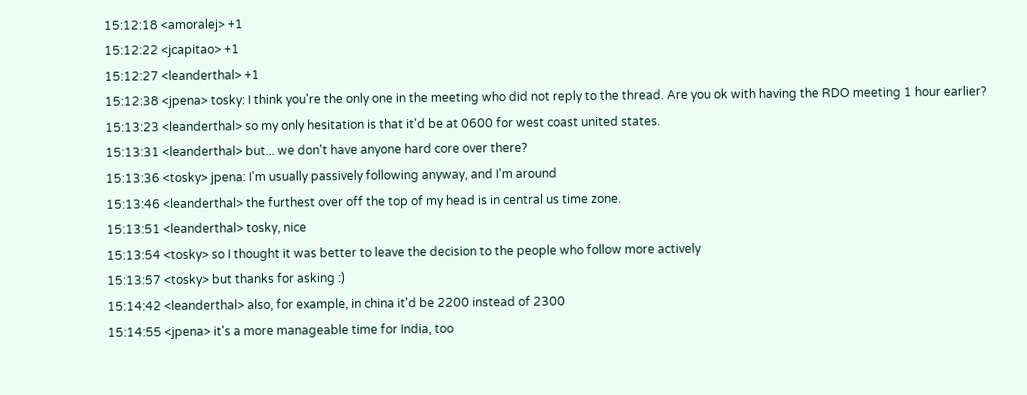15:12:18 <amoralej> +1
15:12:22 <jcapitao> +1
15:12:27 <leanderthal> +1
15:12:38 <jpena> tosky: I think you're the only one in the meeting who did not reply to the thread. Are you ok with having the RDO meeting 1 hour earlier?
15:13:23 <leanderthal> so my only hesitation is that it'd be at 0600 for west coast united states.
15:13:31 <leanderthal> but... we don't have anyone hard core over there?
15:13:36 <tosky> jpena: I'm usually passively following anyway, and I'm around
15:13:46 <leanderthal> the furthest over off the top of my head is in central us time zone.
15:13:51 <leanderthal> tosky, nice
15:13:54 <tosky> so I thought it was better to leave the decision to the people who follow more actively
15:13:57 <tosky> but thanks for asking :)
15:14:42 <leanderthal> also, for example, in china it'd be 2200 instead of 2300
15:14:55 <jpena> it's a more manageable time for India, too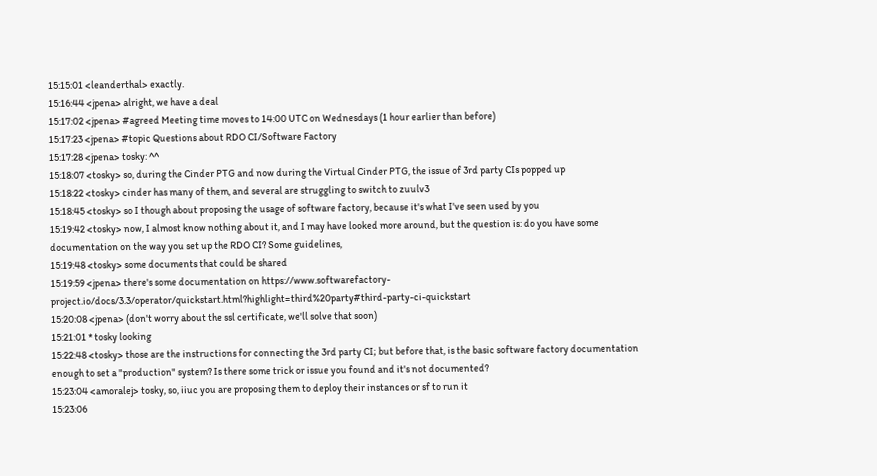15:15:01 <leanderthal> exactly.
15:16:44 <jpena> alright, we have a deal
15:17:02 <jpena> #agreed Meeting time moves to 14:00 UTC on Wednesdays (1 hour earlier than before)
15:17:23 <jpena> #topic Questions about RDO CI/Software Factory
15:17:28 <jpena> tosky: ^^
15:18:07 <tosky> so, during the Cinder PTG and now during the Virtual Cinder PTG, the issue of 3rd party CIs popped up
15:18:22 <tosky> cinder has many of them, and several are struggling to switch to zuulv3
15:18:45 <tosky> so I though about proposing the usage of software factory, because it's what I've seen used by you
15:19:42 <tosky> now, I almost know nothing about it, and I may have looked more around, but the question is: do you have some documentation on the way you set up the RDO CI? Some guidelines,
15:19:48 <tosky> some documents that could be shared
15:19:59 <jpena> there's some documentation on https://www.softwarefactory-project.io/docs/3.3/operator/quickstart.html?highlight=third%20party#third-party-ci-quickstart
15:20:08 <jpena> (don't worry about the ssl certificate, we'll solve that soon)
15:21:01 * tosky looking
15:22:48 <tosky> those are the instructions for connecting the 3rd party CI; but before that, is the basic software factory documentation enough to set a "production" system? Is there some trick or issue you found and it's not documented?
15:23:04 <amoralej> tosky, so, iiuc you are proposing them to deploy their instances or sf to run it
15:23:06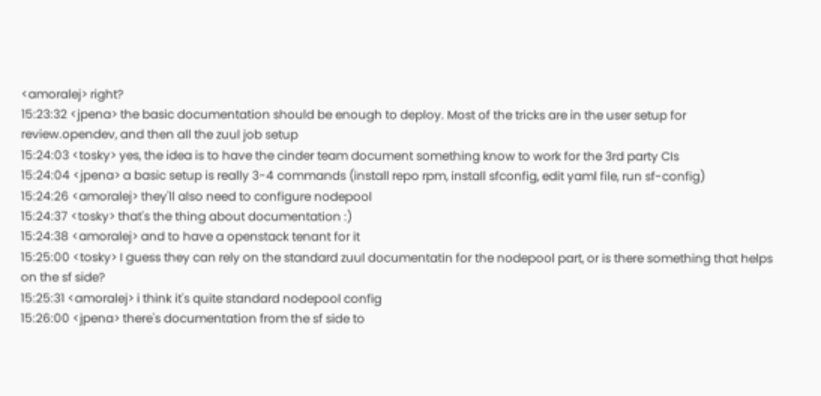<amoralej> right?
15:23:32 <jpena> the basic documentation should be enough to deploy. Most of the tricks are in the user setup for review.opendev, and then all the zuul job setup
15:24:03 <tosky> yes, the idea is to have the cinder team document something know to work for the 3rd party CIs
15:24:04 <jpena> a basic setup is really 3-4 commands (install repo rpm, install sfconfig, edit yaml file, run sf-config)
15:24:26 <amoralej> they'll also need to configure nodepool
15:24:37 <tosky> that's the thing about documentation :)
15:24:38 <amoralej> and to have a openstack tenant for it
15:25:00 <tosky> I guess they can rely on the standard zuul documentatin for the nodepool part, or is there something that helps on the sf side?
15:25:31 <amoralej> i think it's quite standard nodepool config
15:26:00 <jpena> there's documentation from the sf side to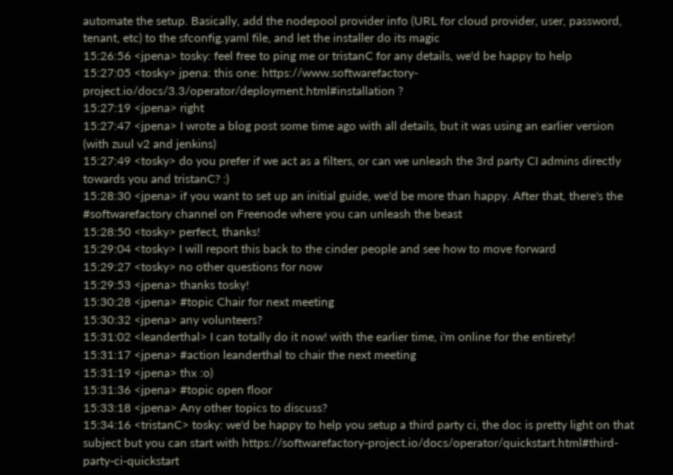automate the setup. Basically, add the nodepool provider info (URL for cloud provider, user, password, tenant, etc) to the sfconfig.yaml file, and let the installer do its magic
15:26:56 <jpena> tosky: feel free to ping me or tristanC for any details, we'd be happy to help
15:27:05 <tosky> jpena: this one: https://www.softwarefactory-project.io/docs/3.3/operator/deployment.html#installation ?
15:27:19 <jpena> right
15:27:47 <jpena> I wrote a blog post some time ago with all details, but it was using an earlier version (with zuul v2 and jenkins)
15:27:49 <tosky> do you prefer if we act as a filters, or can we unleash the 3rd party CI admins directly towards you and tristanC? :)
15:28:30 <jpena> if you want to set up an initial guide, we'd be more than happy. After that, there's the #softwarefactory channel on Freenode where you can unleash the beast
15:28:50 <tosky> perfect, thanks!
15:29:04 <tosky> I will report this back to the cinder people and see how to move forward
15:29:27 <tosky> no other questions for now
15:29:53 <jpena> thanks tosky!
15:30:28 <jpena> #topic Chair for next meeting
15:30:32 <jpena> any volunteers?
15:31:02 <leanderthal> I can totally do it now! with the earlier time, i'm online for the entirety!
15:31:17 <jpena> #action leanderthal to chair the next meeting
15:31:19 <jpena> thx :o)
15:31:36 <jpena> #topic open floor
15:33:18 <jpena> Any other topics to discuss?
15:34:16 <tristanC> tosky: we'd be happy to help you setup a third party ci, the doc is pretty light on that subject but you can start with https://softwarefactory-project.io/docs/operator/quickstart.html#third-party-ci-quickstart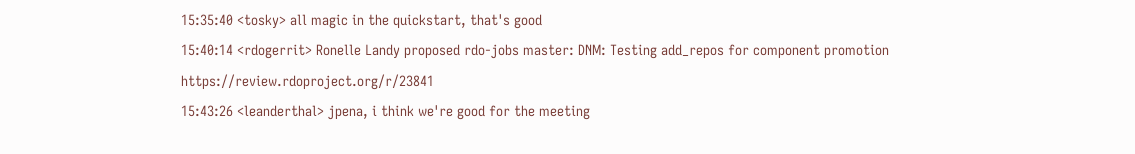15:35:40 <tosky> all magic in the quickstart, that's good
15:40:14 <rdogerrit> Ronelle Landy proposed rdo-jobs master: DNM: Testing add_repos for component promotion  https://review.rdoproject.org/r/23841
15:43:26 <leanderthal> jpena, i think we're good for the meeting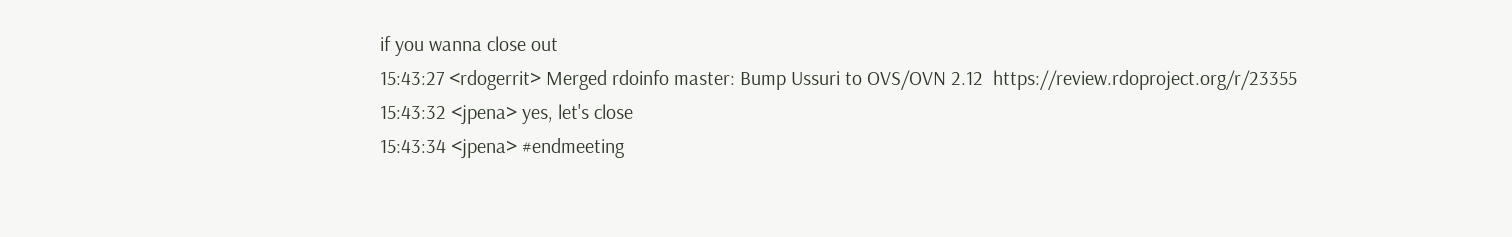if you wanna close out
15:43:27 <rdogerrit> Merged rdoinfo master: Bump Ussuri to OVS/OVN 2.12  https://review.rdoproject.org/r/23355
15:43:32 <jpena> yes, let's close
15:43:34 <jpena> #endmeeting